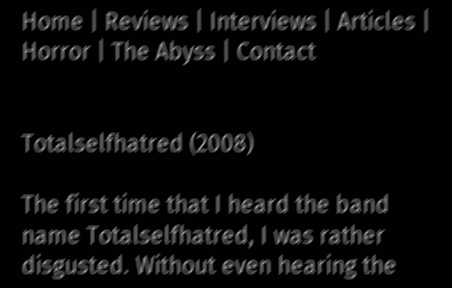Home | Reviews | Interviews | Articles | Horror | The Abyss | Contact


Totalselfhatred (2008)

The first time that I heard the band name Totalselfhatred, I was rather disgusted. Without even hearing the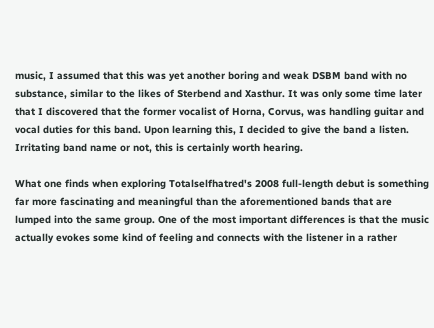music, I assumed that this was yet another boring and weak DSBM band with no substance, similar to the likes of Sterbend and Xasthur. It was only some time later that I discovered that the former vocalist of Horna, Corvus, was handling guitar and vocal duties for this band. Upon learning this, I decided to give the band a listen. Irritating band name or not, this is certainly worth hearing.

What one finds when exploring Totalselfhatred's 2008 full-length debut is something far more fascinating and meaningful than the aforementioned bands that are lumped into the same group. One of the most important differences is that the music actually evokes some kind of feeling and connects with the listener in a rather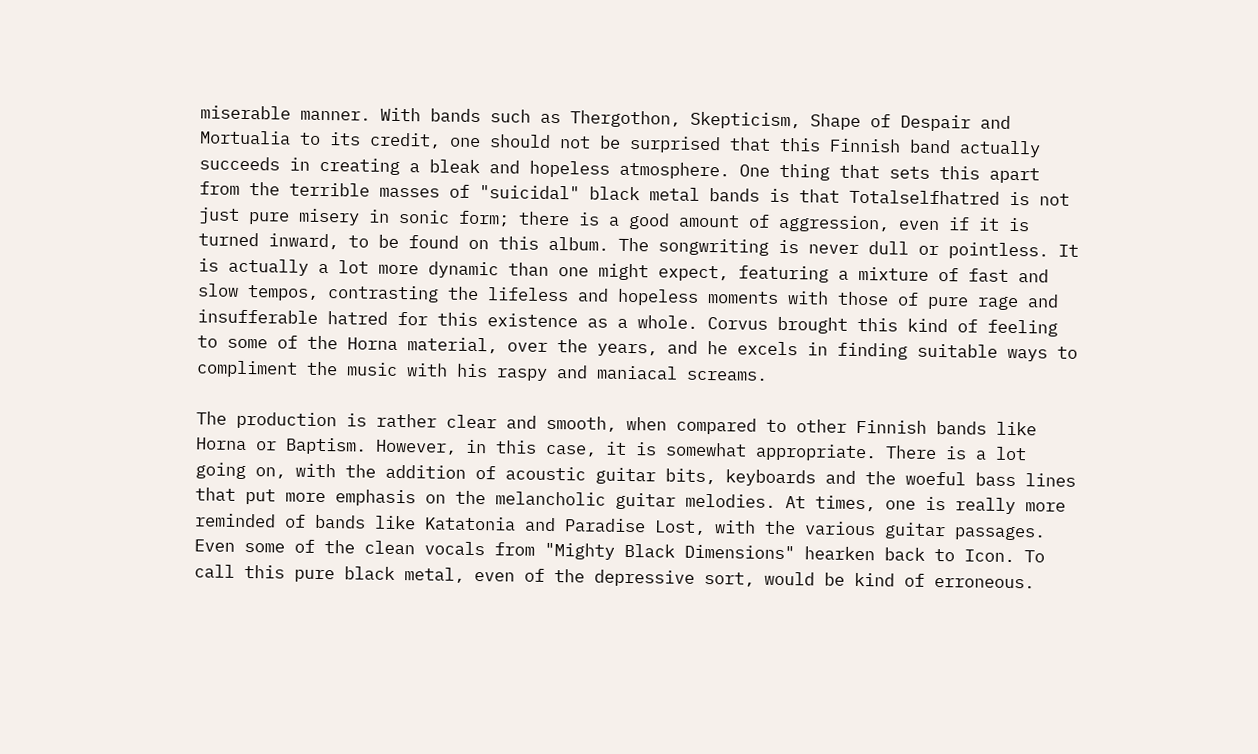miserable manner. With bands such as Thergothon, Skepticism, Shape of Despair and Mortualia to its credit, one should not be surprised that this Finnish band actually succeeds in creating a bleak and hopeless atmosphere. One thing that sets this apart from the terrible masses of "suicidal" black metal bands is that Totalselfhatred is not just pure misery in sonic form; there is a good amount of aggression, even if it is turned inward, to be found on this album. The songwriting is never dull or pointless. It is actually a lot more dynamic than one might expect, featuring a mixture of fast and slow tempos, contrasting the lifeless and hopeless moments with those of pure rage and insufferable hatred for this existence as a whole. Corvus brought this kind of feeling to some of the Horna material, over the years, and he excels in finding suitable ways to compliment the music with his raspy and maniacal screams.

The production is rather clear and smooth, when compared to other Finnish bands like Horna or Baptism. However, in this case, it is somewhat appropriate. There is a lot going on, with the addition of acoustic guitar bits, keyboards and the woeful bass lines that put more emphasis on the melancholic guitar melodies. At times, one is really more reminded of bands like Katatonia and Paradise Lost, with the various guitar passages. Even some of the clean vocals from "Mighty Black Dimensions" hearken back to Icon. To call this pure black metal, even of the depressive sort, would be kind of erroneous.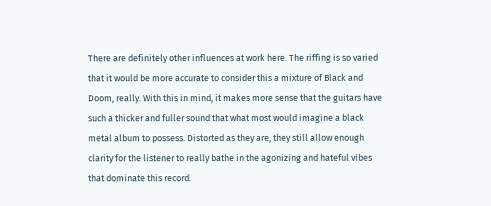There are definitely other influences at work here. The riffing is so varied that it would be more accurate to consider this a mixture of Black and Doom, really. With this in mind, it makes more sense that the guitars have such a thicker and fuller sound that what most would imagine a black metal album to possess. Distorted as they are, they still allow enough clarity for the listener to really bathe in the agonizing and hateful vibes that dominate this record.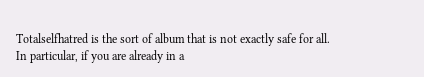Totalselfhatred is the sort of album that is not exactly safe for all. In particular, if you are already in a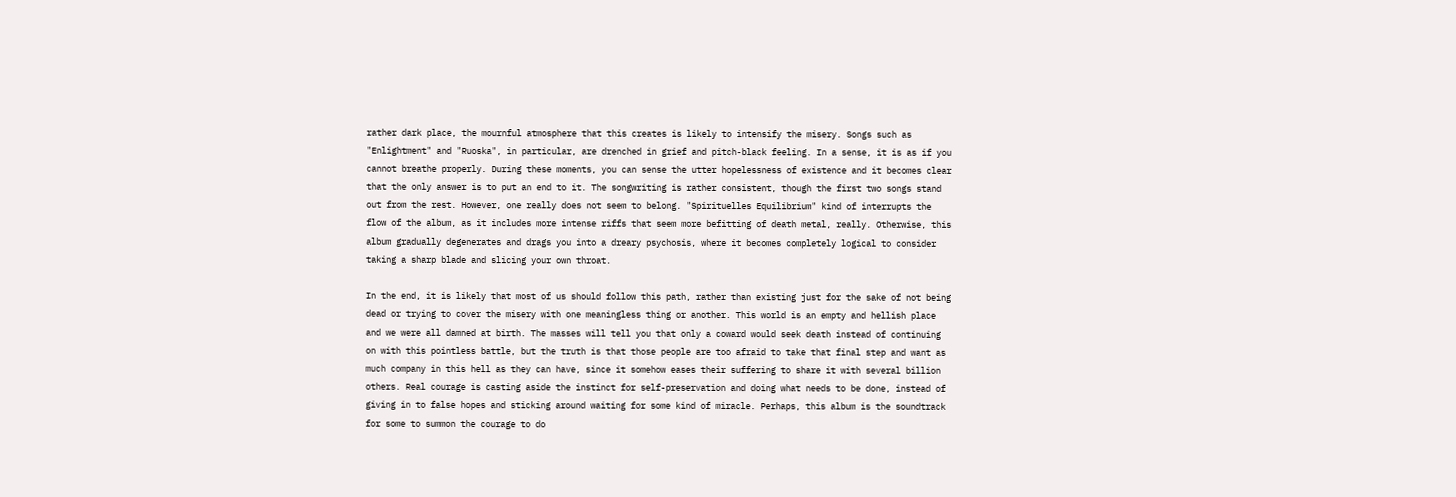rather dark place, the mournful atmosphere that this creates is likely to intensify the misery. Songs such as "Enlightment" and "Ruoska", in particular, are drenched in grief and pitch-black feeling. In a sense, it is as if you cannot breathe properly. During these moments, you can sense the utter hopelessness of existence and it becomes clear that the only answer is to put an end to it. The songwriting is rather consistent, though the first two songs stand out from the rest. However, one really does not seem to belong. "Spirituelles Equilibrium" kind of interrupts the flow of the album, as it includes more intense riffs that seem more befitting of death metal, really. Otherwise, this album gradually degenerates and drags you into a dreary psychosis, where it becomes completely logical to consider taking a sharp blade and slicing your own throat.

In the end, it is likely that most of us should follow this path, rather than existing just for the sake of not being dead or trying to cover the misery with one meaningless thing or another. This world is an empty and hellish place and we were all damned at birth. The masses will tell you that only a coward would seek death instead of continuing on with this pointless battle, but the truth is that those people are too afraid to take that final step and want as much company in this hell as they can have, since it somehow eases their suffering to share it with several billion others. Real courage is casting aside the instinct for self-preservation and doing what needs to be done, instead of giving in to false hopes and sticking around waiting for some kind of miracle. Perhaps, this album is the soundtrack for some to summon the courage to do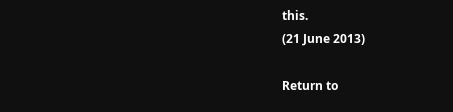this.
(21 June 2013)

Return to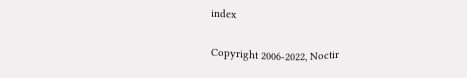index

Copyright 2006-2022, Noctir